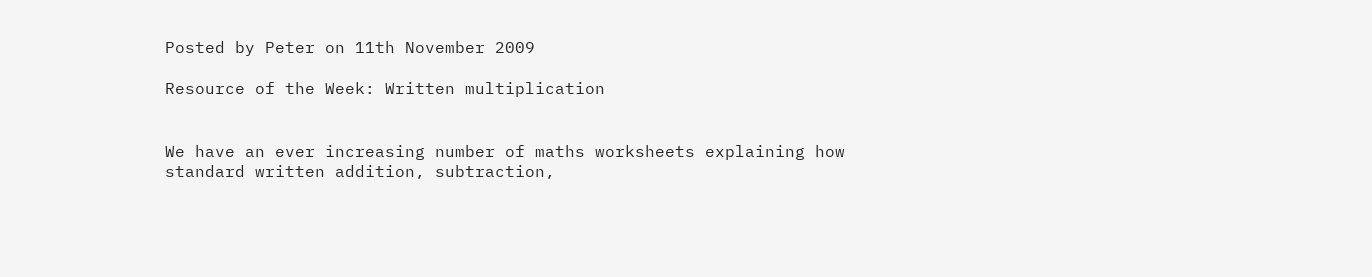Posted by Peter on 11th November 2009

Resource of the Week: Written multiplication


We have an ever increasing number of maths worksheets explaining how standard written addition, subtraction,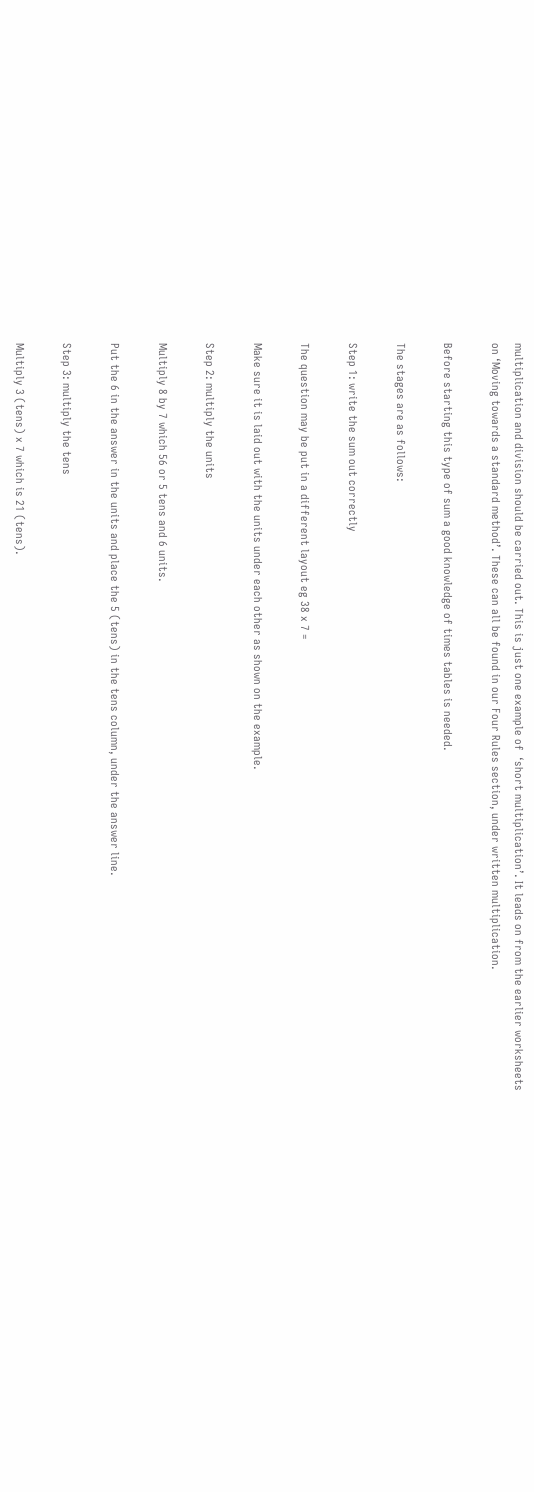multiplication and division should be carried out. This is just one example of  ‘short multiplication’. It leads on from the earlier worksheets on ‘Moving towards a standard method’. These can all be found in our Four Rules section, under written multiplication.

Before starting this type of sum a good knowledge of times tables is needed.

The stages are as follows:

Step 1: write the sum out correctly

The question may be put in a different layout eg 38 x 7 =

Make sure it is laid out with the units under each other as shown on the example.

Step 2: multiply the units

Multiply 8 by 7 which 56 or 5 tens and 6 units.

Put the 6 in the answer in the units and place the 5 (tens) in the tens column, under the answer line.

Step 3: multiply the tens

Multiply 3 (tens) x 7 which is 21 (tens).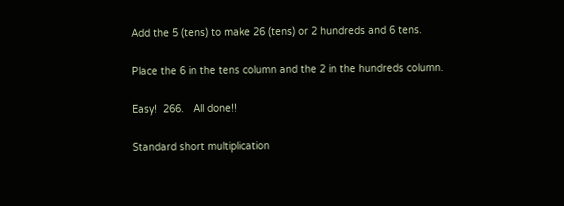Add the 5 (tens) to make 26 (tens) or 2 hundreds and 6 tens.

Place the 6 in the tens column and the 2 in the hundreds column.

Easy!  266.   All done!!

Standard short multiplication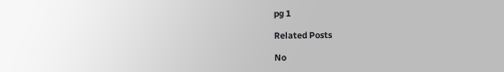pg 1

Related Posts

No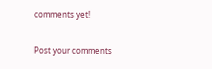comments yet!

Post your comments